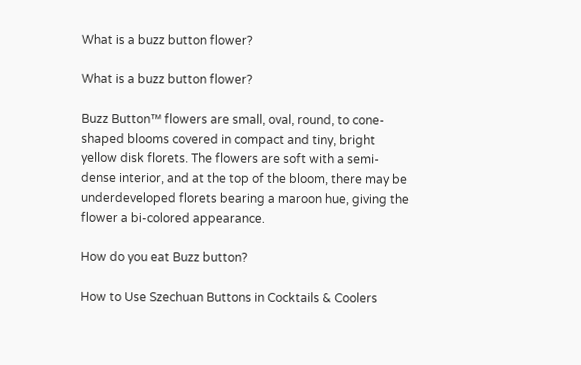What is a buzz button flower?

What is a buzz button flower?

Buzz Button™ flowers are small, oval, round, to cone-shaped blooms covered in compact and tiny, bright yellow disk florets. The flowers are soft with a semi-dense interior, and at the top of the bloom, there may be underdeveloped florets bearing a maroon hue, giving the flower a bi-colored appearance.

How do you eat Buzz button?

How to Use Szechuan Buttons in Cocktails & Coolers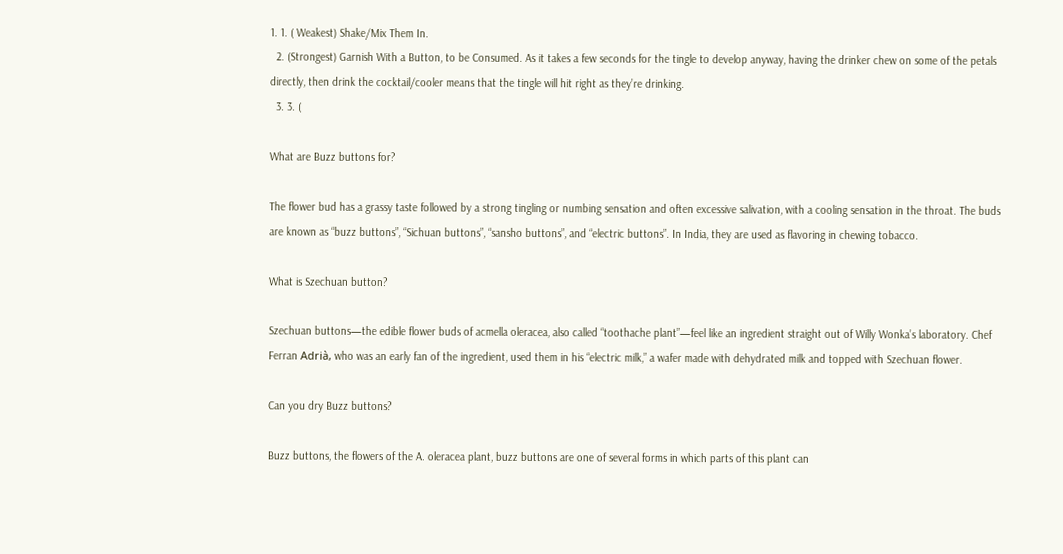1. 1. ( Weakest) Shake/Mix Them In.
  2. (Strongest) Garnish With a Button, to be Consumed. As it takes a few seconds for the tingle to develop anyway, having the drinker chew on some of the petals directly, then drink the cocktail/cooler means that the tingle will hit right as they’re drinking.
  3. 3. (

What are Buzz buttons for?

The flower bud has a grassy taste followed by a strong tingling or numbing sensation and often excessive salivation, with a cooling sensation in the throat. The buds are known as “buzz buttons”, “Sichuan buttons”, “sansho buttons”, and “electric buttons”. In India, they are used as flavoring in chewing tobacco.

What is Szechuan button?

Szechuan buttons—the edible flower buds of acmella oleracea, also called “toothache plant”—feel like an ingredient straight out of Willy Wonka’s laboratory. Chef Ferran Adrià, who was an early fan of the ingredient, used them in his “electric milk,” a wafer made with dehydrated milk and topped with Szechuan flower.

Can you dry Buzz buttons?

Buzz buttons, the flowers of the A. oleracea plant, buzz buttons are one of several forms in which parts of this plant can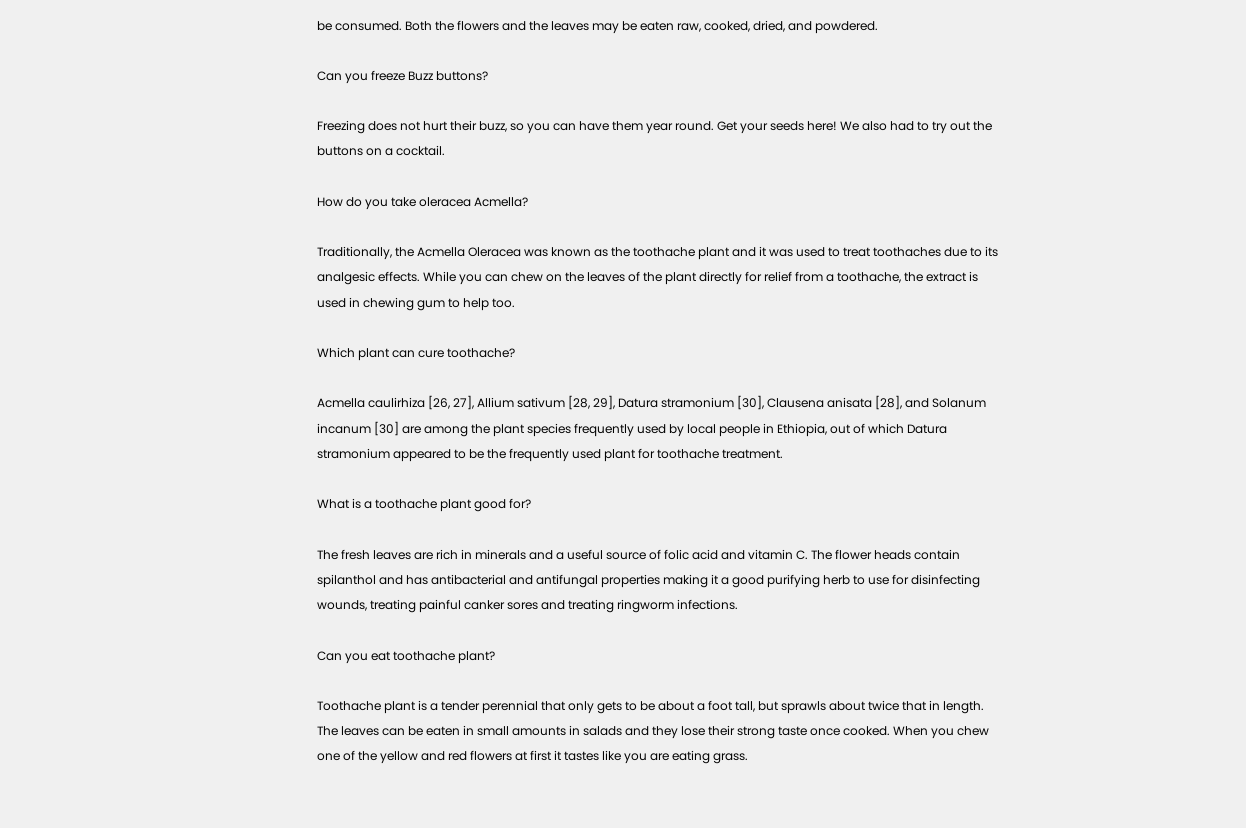be consumed. Both the flowers and the leaves may be eaten raw, cooked, dried, and powdered.

Can you freeze Buzz buttons?

Freezing does not hurt their buzz, so you can have them year round. Get your seeds here! We also had to try out the buttons on a cocktail.

How do you take oleracea Acmella?

Traditionally, the Acmella Oleracea was known as the toothache plant and it was used to treat toothaches due to its analgesic effects. While you can chew on the leaves of the plant directly for relief from a toothache, the extract is used in chewing gum to help too.

Which plant can cure toothache?

Acmella caulirhiza [26, 27], Allium sativum [28, 29], Datura stramonium [30], Clausena anisata [28], and Solanum incanum [30] are among the plant species frequently used by local people in Ethiopia, out of which Datura stramonium appeared to be the frequently used plant for toothache treatment.

What is a toothache plant good for?

The fresh leaves are rich in minerals and a useful source of folic acid and vitamin C. The flower heads contain spilanthol and has antibacterial and antifungal properties making it a good purifying herb to use for disinfecting wounds, treating painful canker sores and treating ringworm infections.

Can you eat toothache plant?

Toothache plant is a tender perennial that only gets to be about a foot tall, but sprawls about twice that in length. The leaves can be eaten in small amounts in salads and they lose their strong taste once cooked. When you chew one of the yellow and red flowers at first it tastes like you are eating grass.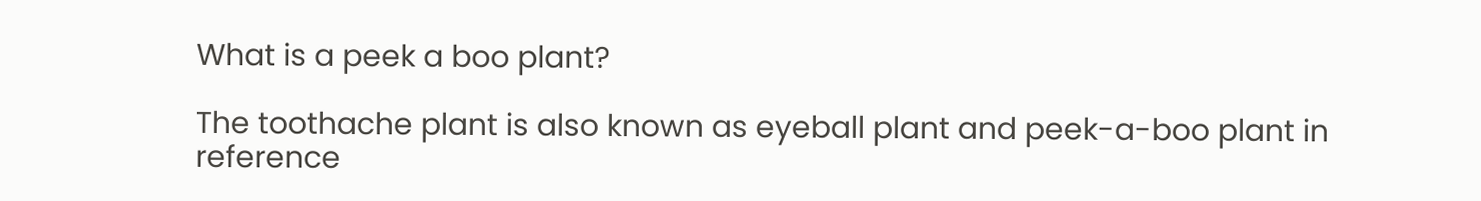What is a peek a boo plant?

The toothache plant is also known as eyeball plant and peek-a-boo plant in reference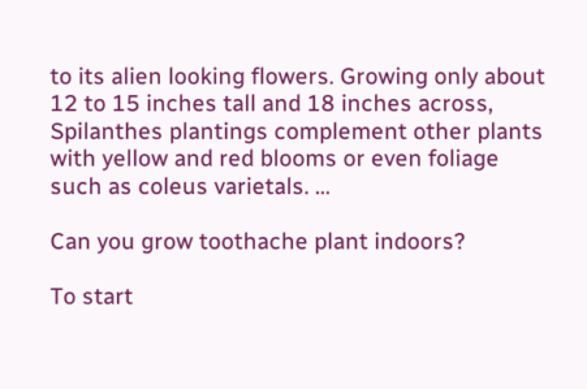to its alien looking flowers. Growing only about 12 to 15 inches tall and 18 inches across, Spilanthes plantings complement other plants with yellow and red blooms or even foliage such as coleus varietals. …

Can you grow toothache plant indoors?

To start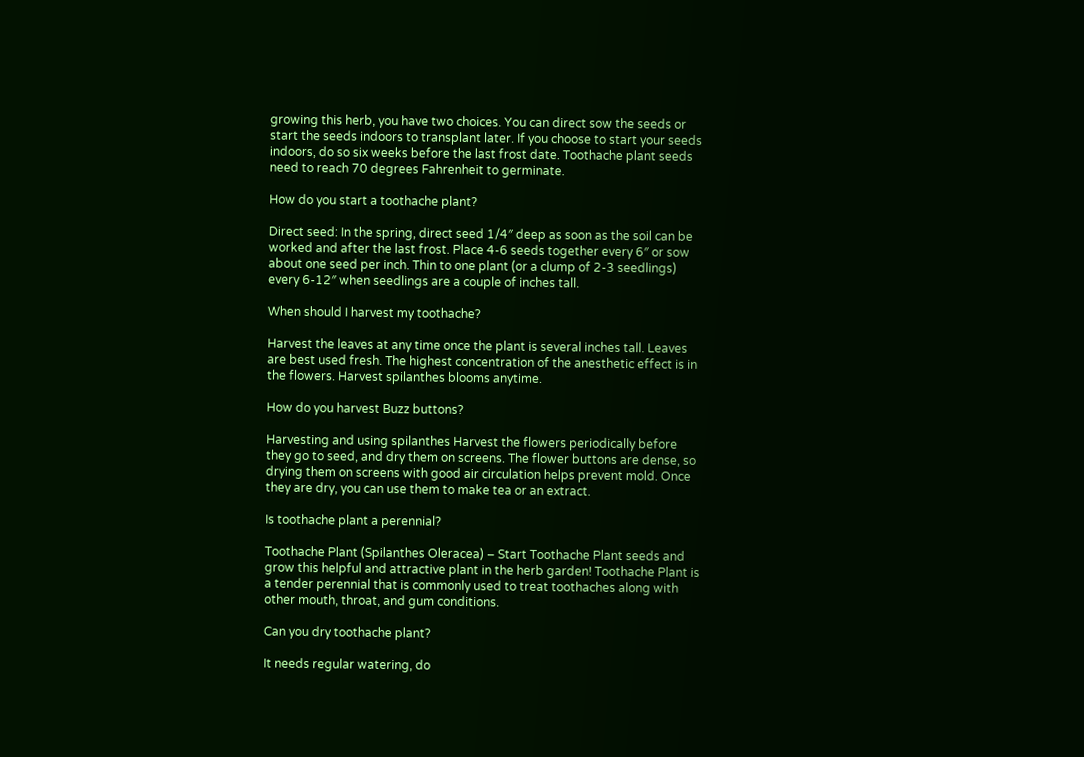growing this herb, you have two choices. You can direct sow the seeds or start the seeds indoors to transplant later. If you choose to start your seeds indoors, do so six weeks before the last frost date. Toothache plant seeds need to reach 70 degrees Fahrenheit to germinate.

How do you start a toothache plant?

Direct seed: In the spring, direct seed 1/4″ deep as soon as the soil can be worked and after the last frost. Place 4-6 seeds together every 6″ or sow about one seed per inch. Thin to one plant (or a clump of 2-3 seedlings) every 6-12″ when seedlings are a couple of inches tall.

When should I harvest my toothache?

Harvest the leaves at any time once the plant is several inches tall. Leaves are best used fresh. The highest concentration of the anesthetic effect is in the flowers. Harvest spilanthes blooms anytime.

How do you harvest Buzz buttons?

Harvesting and using spilanthes Harvest the flowers periodically before they go to seed, and dry them on screens. The flower buttons are dense, so drying them on screens with good air circulation helps prevent mold. Once they are dry, you can use them to make tea or an extract.

Is toothache plant a perennial?

Toothache Plant (Spilanthes Oleracea) – Start Toothache Plant seeds and grow this helpful and attractive plant in the herb garden! Toothache Plant is a tender perennial that is commonly used to treat toothaches along with other mouth, throat, and gum conditions.

Can you dry toothache plant?

It needs regular watering, do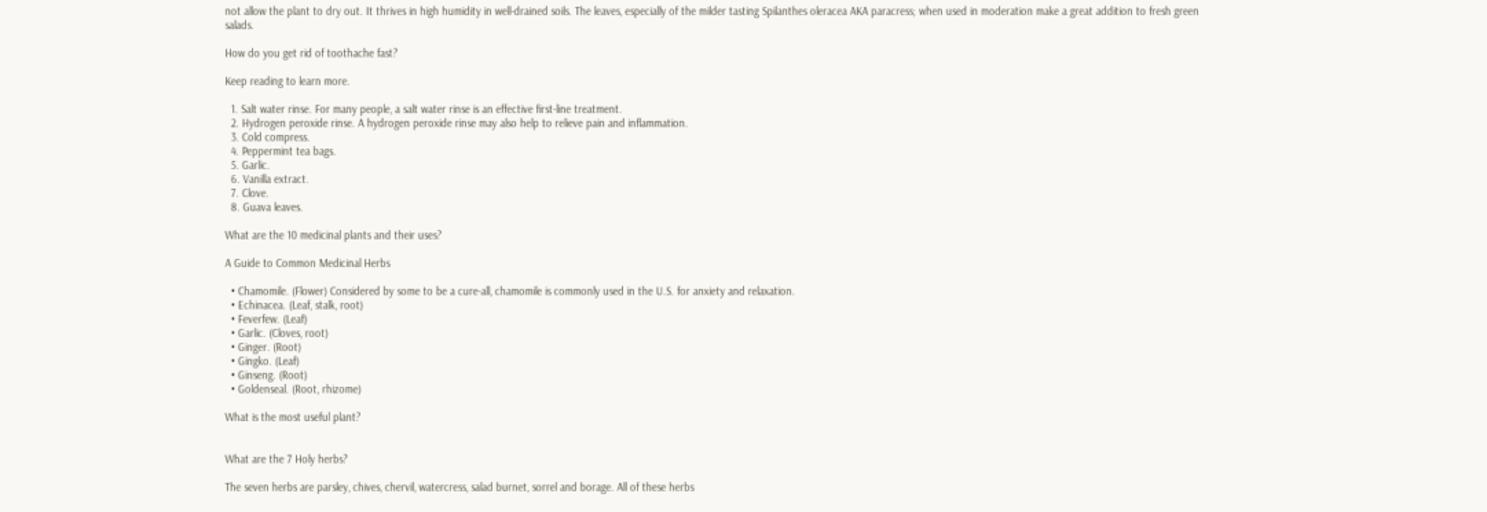not allow the plant to dry out. It thrives in high humidity in well-drained soils. The leaves, especially of the milder tasting Spilanthes oleracea AKA paracress; when used in moderation make a great addition to fresh green salads.

How do you get rid of toothache fast?

Keep reading to learn more.

  1. Salt water rinse. For many people, a salt water rinse is an effective first-line treatment.
  2. Hydrogen peroxide rinse. A hydrogen peroxide rinse may also help to relieve pain and inflammation.
  3. Cold compress.
  4. Peppermint tea bags.
  5. Garlic.
  6. Vanilla extract.
  7. Clove.
  8. Guava leaves.

What are the 10 medicinal plants and their uses?

A Guide to Common Medicinal Herbs

  • Chamomile. (Flower) Considered by some to be a cure-all, chamomile is commonly used in the U.S. for anxiety and relaxation.
  • Echinacea. (Leaf, stalk, root)
  • Feverfew. (Leaf)
  • Garlic. (Cloves, root)
  • Ginger. (Root)
  • Gingko. (Leaf)
  • Ginseng. (Root)
  • Goldenseal. (Root, rhizome)

What is the most useful plant?


What are the 7 Holy herbs?

The seven herbs are parsley, chives, chervil, watercress, salad burnet, sorrel and borage. All of these herbs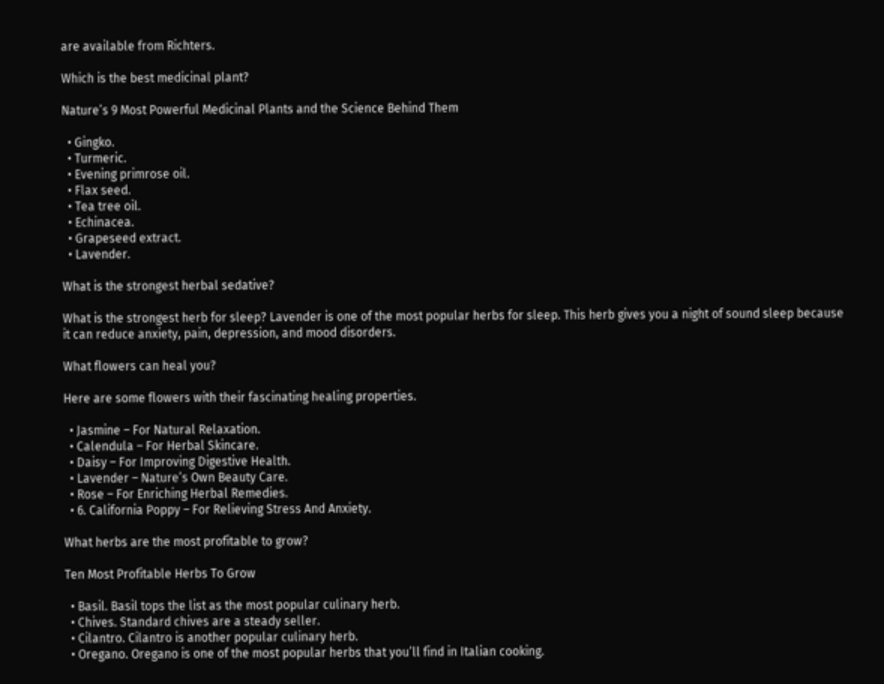are available from Richters.

Which is the best medicinal plant?

Nature’s 9 Most Powerful Medicinal Plants and the Science Behind Them

  • Gingko.
  • Turmeric.
  • Evening primrose oil.
  • Flax seed.
  • Tea tree oil.
  • Echinacea.
  • Grapeseed extract.
  • Lavender.

What is the strongest herbal sedative?

What is the strongest herb for sleep? Lavender is one of the most popular herbs for sleep. This herb gives you a night of sound sleep because it can reduce anxiety, pain, depression, and mood disorders.

What flowers can heal you?

Here are some flowers with their fascinating healing properties.

  • Jasmine – For Natural Relaxation.
  • Calendula – For Herbal Skincare.
  • Daisy – For Improving Digestive Health.
  • Lavender – Nature’s Own Beauty Care.
  • Rose – For Enriching Herbal Remedies.
  • 6. California Poppy – For Relieving Stress And Anxiety.

What herbs are the most profitable to grow?

Ten Most Profitable Herbs To Grow

  • Basil. Basil tops the list as the most popular culinary herb.
  • Chives. Standard chives are a steady seller.
  • Cilantro. Cilantro is another popular culinary herb.
  • Oregano. Oregano is one of the most popular herbs that you’ll find in Italian cooking.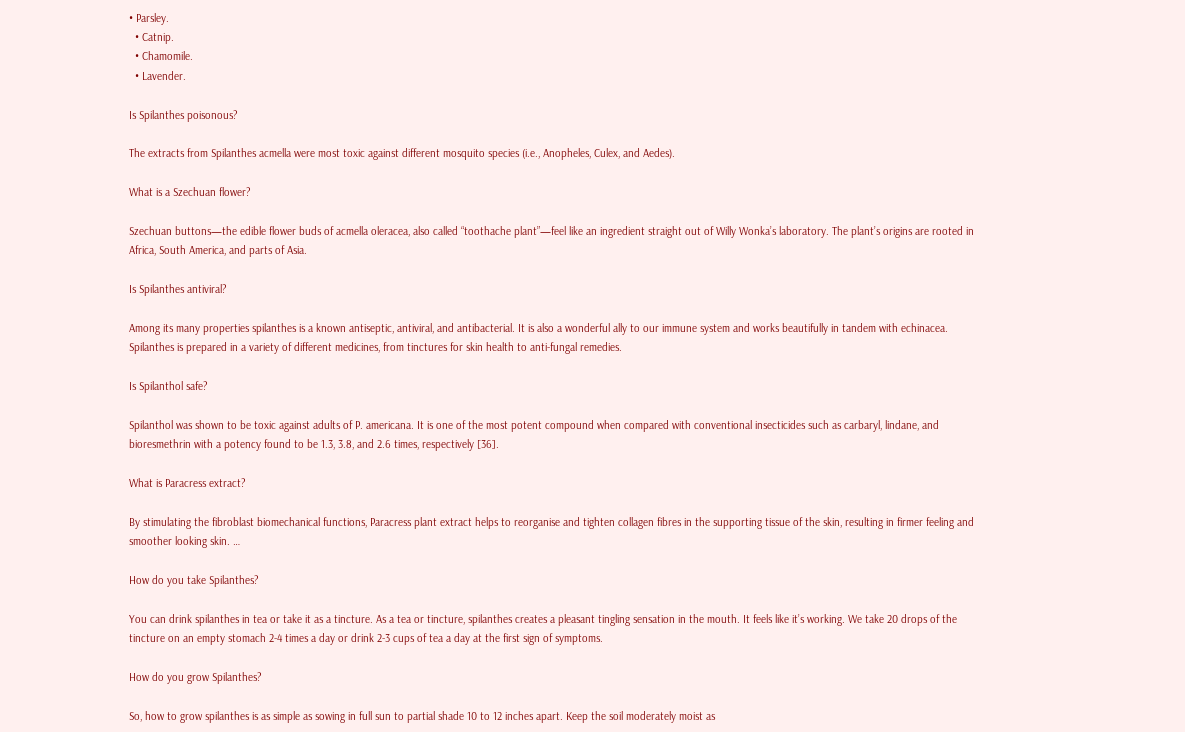• Parsley.
  • Catnip.
  • Chamomile.
  • Lavender.

Is Spilanthes poisonous?

The extracts from Spilanthes acmella were most toxic against different mosquito species (i.e., Anopheles, Culex, and Aedes).

What is a Szechuan flower?

Szechuan buttons—the edible flower buds of acmella oleracea, also called “toothache plant”—feel like an ingredient straight out of Willy Wonka’s laboratory. The plant’s origins are rooted in Africa, South America, and parts of Asia.

Is Spilanthes antiviral?

Among its many properties spilanthes is a known antiseptic, antiviral, and antibacterial. It is also a wonderful ally to our immune system and works beautifully in tandem with echinacea. Spilanthes is prepared in a variety of different medicines, from tinctures for skin health to anti-fungal remedies.

Is Spilanthol safe?

Spilanthol was shown to be toxic against adults of P. americana. It is one of the most potent compound when compared with conventional insecticides such as carbaryl, lindane, and bioresmethrin with a potency found to be 1.3, 3.8, and 2.6 times, respectively [36].

What is Paracress extract?

By stimulating the fibroblast biomechanical functions, Paracress plant extract helps to reorganise and tighten collagen fibres in the supporting tissue of the skin, resulting in firmer feeling and smoother looking skin. …

How do you take Spilanthes?

You can drink spilanthes in tea or take it as a tincture. As a tea or tincture, spilanthes creates a pleasant tingling sensation in the mouth. It feels like it’s working. We take 20 drops of the tincture on an empty stomach 2-4 times a day or drink 2-3 cups of tea a day at the first sign of symptoms.

How do you grow Spilanthes?

So, how to grow spilanthes is as simple as sowing in full sun to partial shade 10 to 12 inches apart. Keep the soil moderately moist as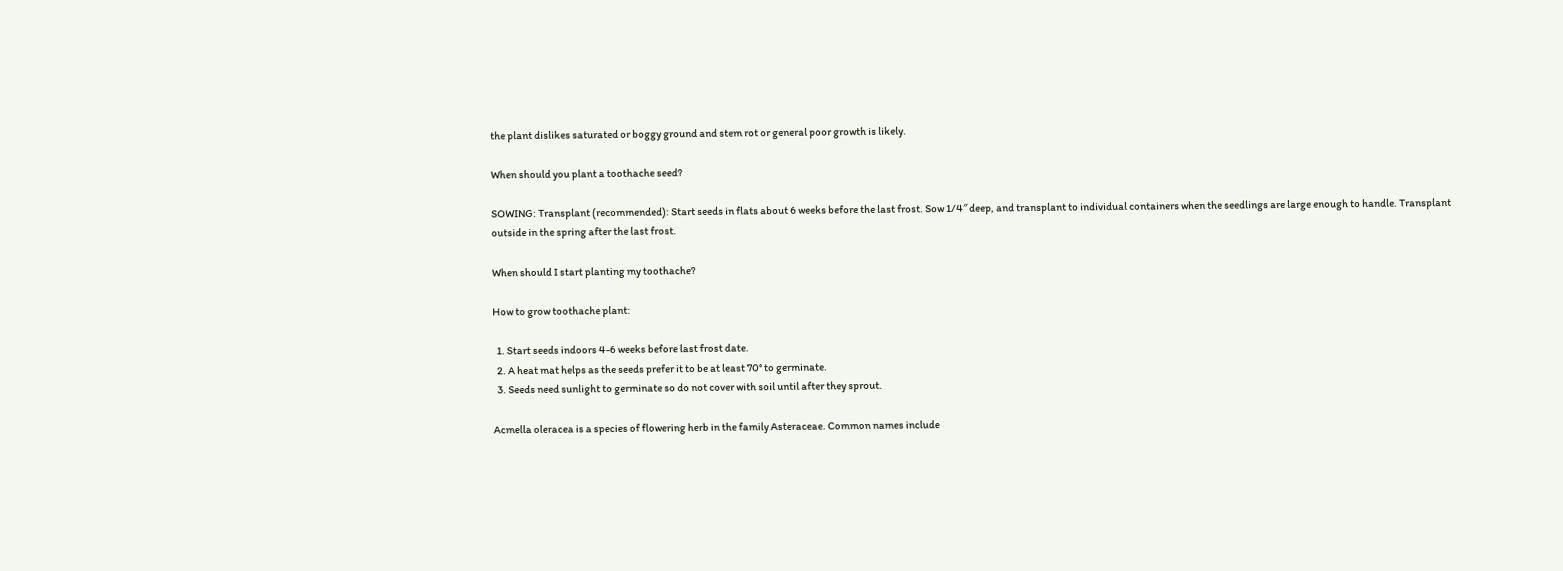the plant dislikes saturated or boggy ground and stem rot or general poor growth is likely.

When should you plant a toothache seed?

SOWING: Transplant (recommended): Start seeds in flats about 6 weeks before the last frost. Sow 1/4″ deep, and transplant to individual containers when the seedlings are large enough to handle. Transplant outside in the spring after the last frost.

When should I start planting my toothache?

How to grow toothache plant:

  1. Start seeds indoors 4-6 weeks before last frost date.
  2. A heat mat helps as the seeds prefer it to be at least 70° to germinate.
  3. Seeds need sunlight to germinate so do not cover with soil until after they sprout.

Acmella oleracea is a species of flowering herb in the family Asteraceae. Common names include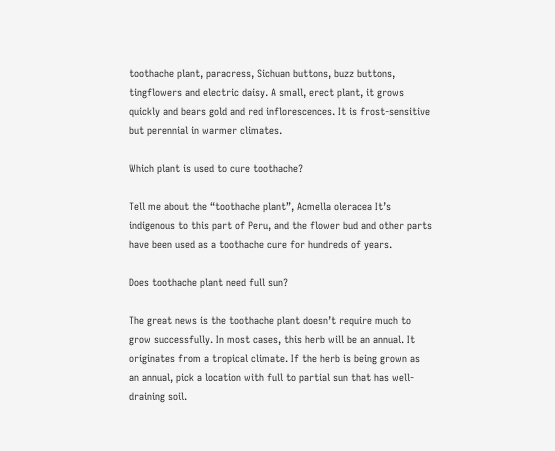toothache plant, paracress, Sichuan buttons, buzz buttons, tingflowers and electric daisy. A small, erect plant, it grows quickly and bears gold and red inflorescences. It is frost-sensitive but perennial in warmer climates.

Which plant is used to cure toothache?

Tell me about the “toothache plant”, Acmella oleracea It’s indigenous to this part of Peru, and the flower bud and other parts have been used as a toothache cure for hundreds of years.

Does toothache plant need full sun?

The great news is the toothache plant doesn’t require much to grow successfully. In most cases, this herb will be an annual. It originates from a tropical climate. If the herb is being grown as an annual, pick a location with full to partial sun that has well-draining soil.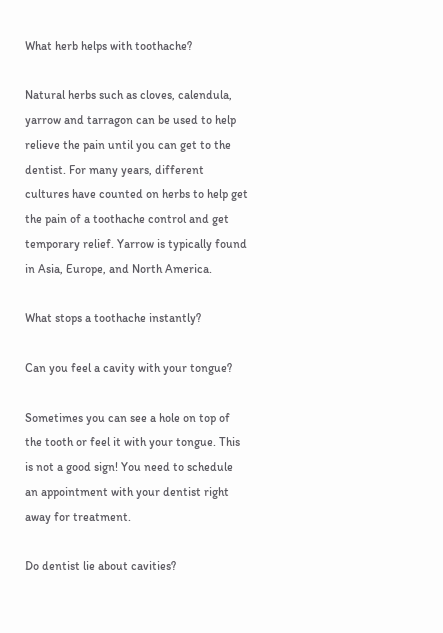What herb helps with toothache?

Natural herbs such as cloves, calendula, yarrow and tarragon can be used to help relieve the pain until you can get to the dentist. For many years, different cultures have counted on herbs to help get the pain of a toothache control and get temporary relief. Yarrow is typically found in Asia, Europe, and North America.

What stops a toothache instantly?

Can you feel a cavity with your tongue?

Sometimes you can see a hole on top of the tooth or feel it with your tongue. This is not a good sign! You need to schedule an appointment with your dentist right away for treatment.

Do dentist lie about cavities?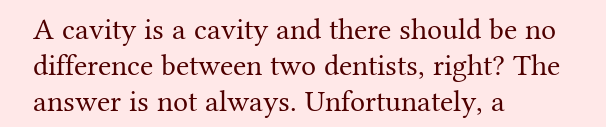A cavity is a cavity and there should be no difference between two dentists, right? The answer is not always. Unfortunately, a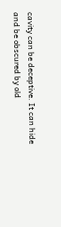cavity can be deceptive. It can hide and be obscured by old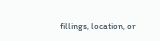fillings, location, or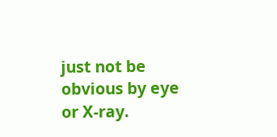just not be obvious by eye or X-ray.